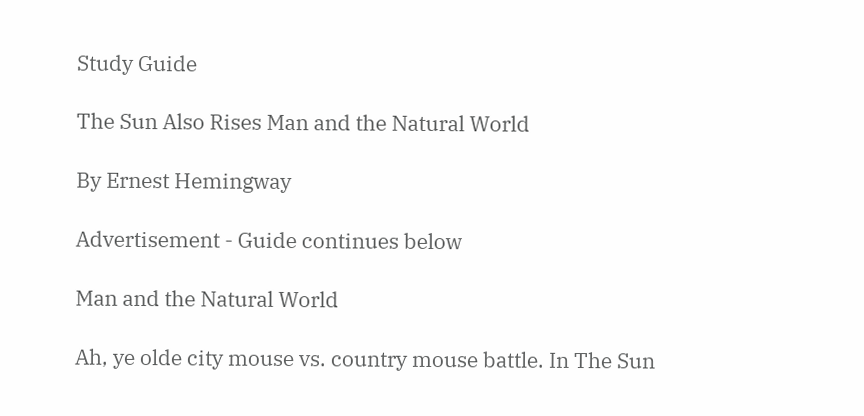Study Guide

The Sun Also Rises Man and the Natural World

By Ernest Hemingway

Advertisement - Guide continues below

Man and the Natural World

Ah, ye olde city mouse vs. country mouse battle. In The Sun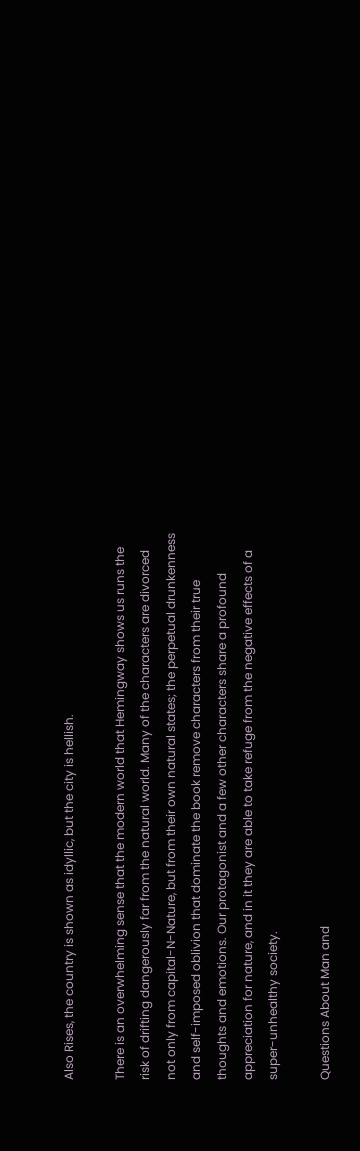Also Rises, the country is shown as idyllic, but the city is hellish.

There is an overwhelming sense that the modern world that Hemingway shows us runs the risk of drifting dangerously far from the natural world. Many of the characters are divorced not only from capital-N-Nature, but from their own natural states; the perpetual drunkenness and self-imposed oblivion that dominate the book remove characters from their true thoughts and emotions. Our protagonist and a few other characters share a profound appreciation for nature, and in it they are able to take refuge from the negative effects of a super-unhealthy society.

Questions About Man and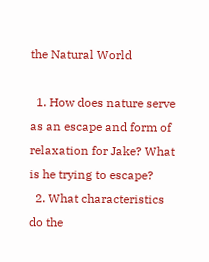the Natural World

  1. How does nature serve as an escape and form of relaxation for Jake? What is he trying to escape?
  2. What characteristics do the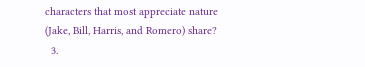characters that most appreciate nature (Jake, Bill, Harris, and Romero) share?
  3.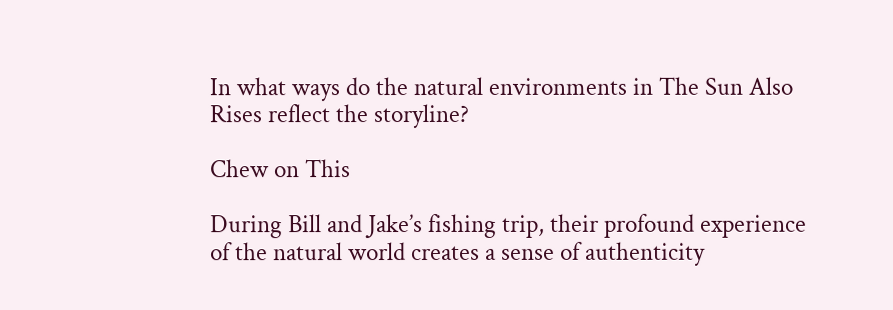In what ways do the natural environments in The Sun Also Rises reflect the storyline?

Chew on This

During Bill and Jake’s fishing trip, their profound experience of the natural world creates a sense of authenticity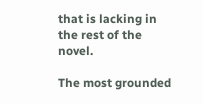that is lacking in the rest of the novel.

The most grounded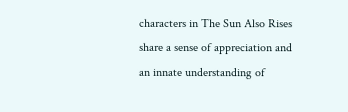characters in The Sun Also Rises share a sense of appreciation and an innate understanding of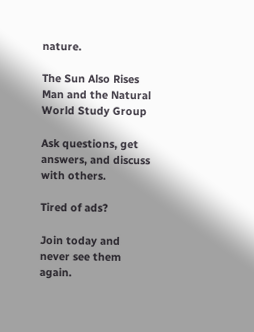nature.

The Sun Also Rises Man and the Natural World Study Group

Ask questions, get answers, and discuss with others.

Tired of ads?

Join today and never see them again.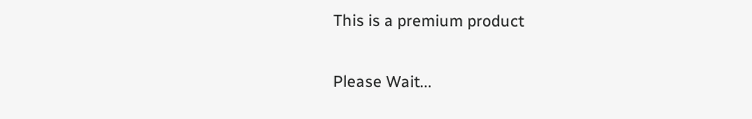This is a premium product

Please Wait...